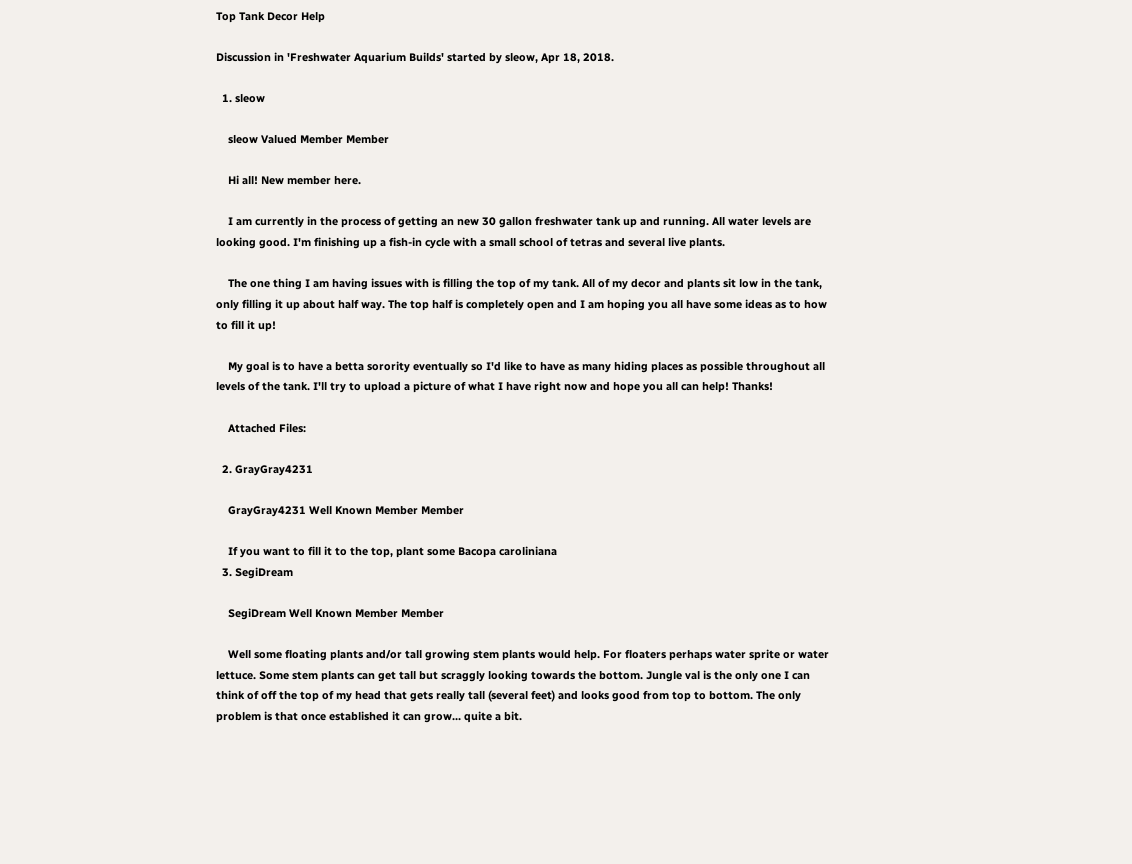Top Tank Decor Help

Discussion in 'Freshwater Aquarium Builds' started by sleow, Apr 18, 2018.

  1. sleow

    sleow Valued Member Member

    Hi all! New member here.

    I am currently in the process of getting an new 30 gallon freshwater tank up and running. All water levels are looking good. I'm finishing up a fish-in cycle with a small school of tetras and several live plants.

    The one thing I am having issues with is filling the top of my tank. All of my decor and plants sit low in the tank, only filling it up about half way. The top half is completely open and I am hoping you all have some ideas as to how to fill it up!

    My goal is to have a betta sorority eventually so I'd like to have as many hiding places as possible throughout all levels of the tank. I'll try to upload a picture of what I have right now and hope you all can help! Thanks!

    Attached Files:

  2. GrayGray4231

    GrayGray4231 Well Known Member Member

    If you want to fill it to the top, plant some Bacopa caroliniana
  3. SegiDream

    SegiDream Well Known Member Member

    Well some floating plants and/or tall growing stem plants would help. For floaters perhaps water sprite or water lettuce. Some stem plants can get tall but scraggly looking towards the bottom. Jungle val is the only one I can think of off the top of my head that gets really tall (several feet) and looks good from top to bottom. The only problem is that once established it can grow... quite a bit.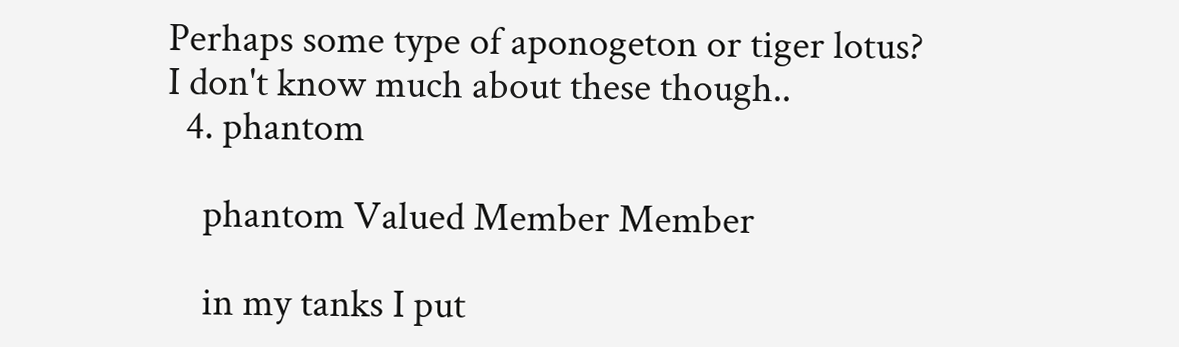Perhaps some type of aponogeton or tiger lotus? I don't know much about these though..
  4. phantom

    phantom Valued Member Member

    in my tanks I put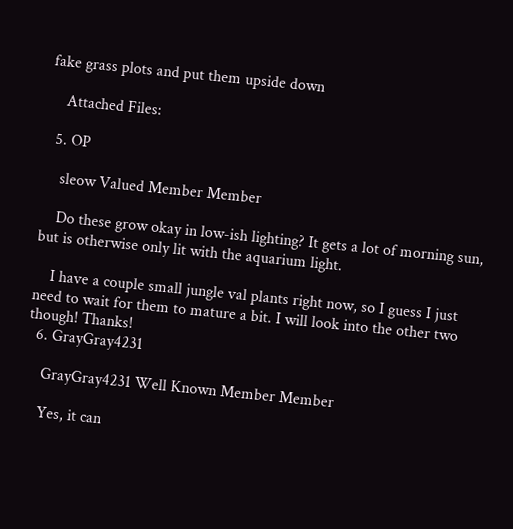fake grass plots and put them upside down

    Attached Files:

  5. OP

    sleow Valued Member Member

    Do these grow okay in low-ish lighting? It gets a lot of morning sun, but is otherwise only lit with the aquarium light.

    I have a couple small jungle val plants right now, so I guess I just need to wait for them to mature a bit. I will look into the other two though! Thanks!
  6. GrayGray4231

    GrayGray4231 Well Known Member Member

    Yes, it can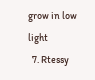grow in low light
  7. Rtessy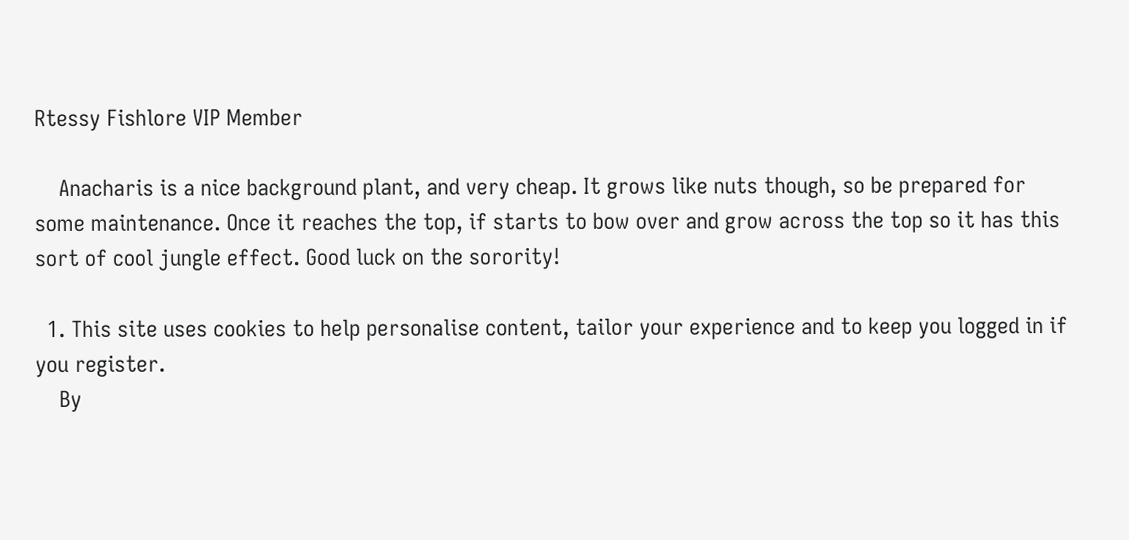Rtessy Fishlore VIP Member

    Anacharis is a nice background plant, and very cheap. It grows like nuts though, so be prepared for some maintenance. Once it reaches the top, if starts to bow over and grow across the top so it has this sort of cool jungle effect. Good luck on the sorority!

  1. This site uses cookies to help personalise content, tailor your experience and to keep you logged in if you register.
    By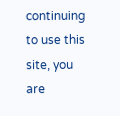continuing to use this site, you are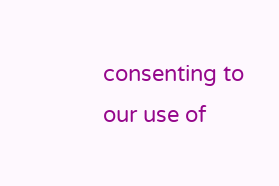consenting to our use of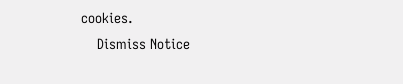cookies.
    Dismiss Notice